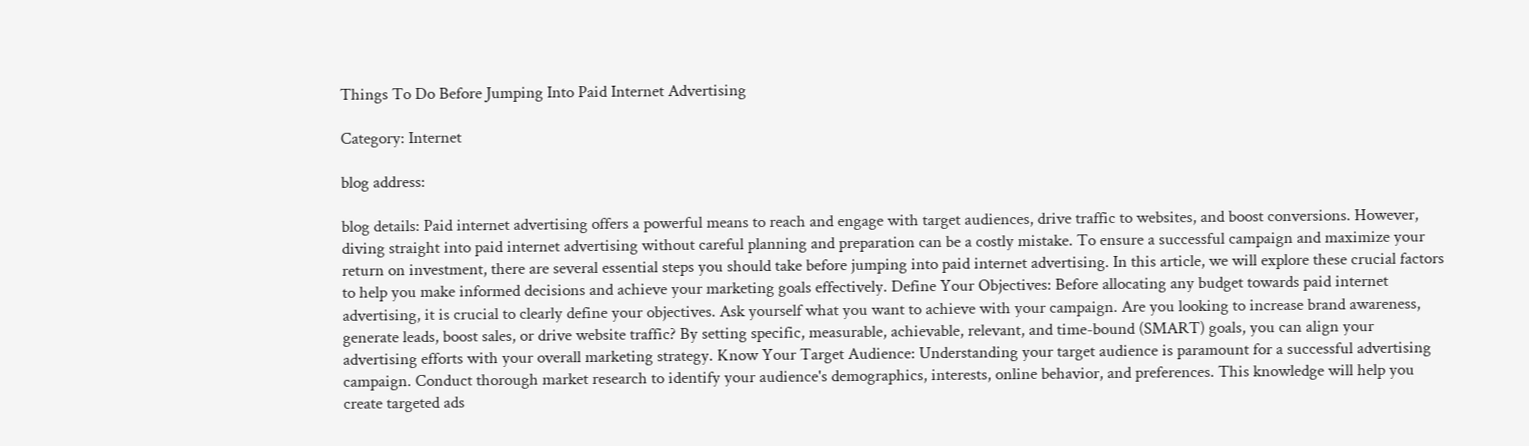Things To Do Before Jumping Into Paid Internet Advertising

Category: Internet

blog address:

blog details: Paid internet advertising offers a powerful means to reach and engage with target audiences, drive traffic to websites, and boost conversions. However, diving straight into paid internet advertising without careful planning and preparation can be a costly mistake. To ensure a successful campaign and maximize your return on investment, there are several essential steps you should take before jumping into paid internet advertising. In this article, we will explore these crucial factors to help you make informed decisions and achieve your marketing goals effectively. Define Your Objectives: Before allocating any budget towards paid internet advertising, it is crucial to clearly define your objectives. Ask yourself what you want to achieve with your campaign. Are you looking to increase brand awareness, generate leads, boost sales, or drive website traffic? By setting specific, measurable, achievable, relevant, and time-bound (SMART) goals, you can align your advertising efforts with your overall marketing strategy. Know Your Target Audience: Understanding your target audience is paramount for a successful advertising campaign. Conduct thorough market research to identify your audience's demographics, interests, online behavior, and preferences. This knowledge will help you create targeted ads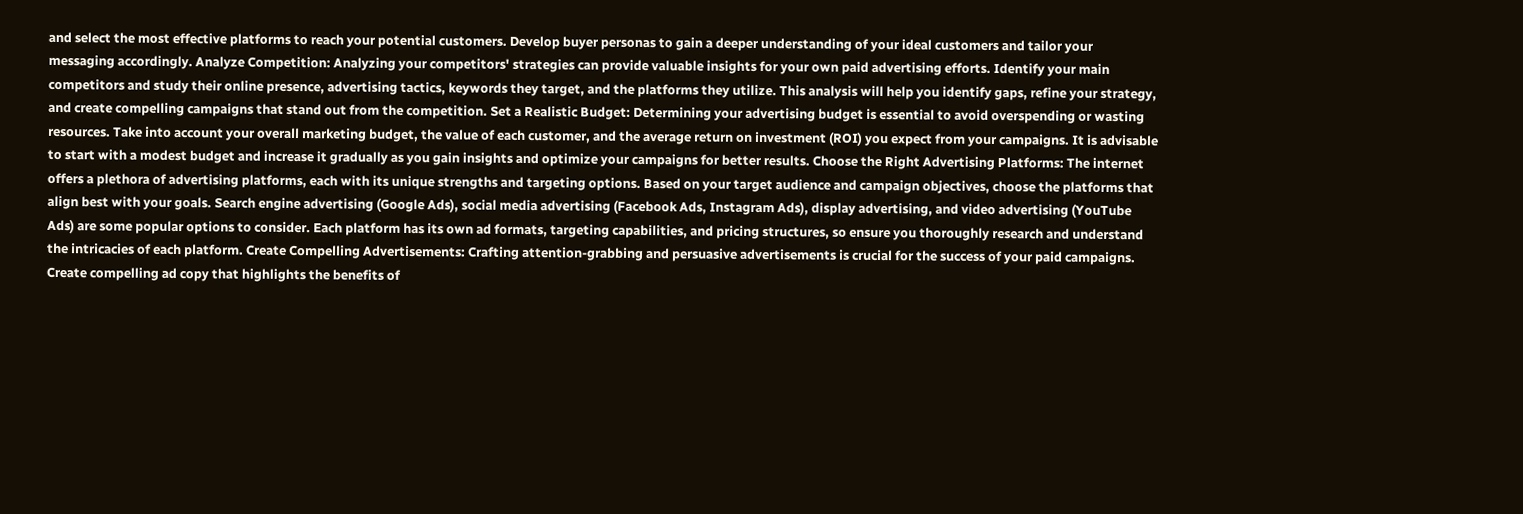and select the most effective platforms to reach your potential customers. Develop buyer personas to gain a deeper understanding of your ideal customers and tailor your messaging accordingly. Analyze Competition: Analyzing your competitors' strategies can provide valuable insights for your own paid advertising efforts. Identify your main competitors and study their online presence, advertising tactics, keywords they target, and the platforms they utilize. This analysis will help you identify gaps, refine your strategy, and create compelling campaigns that stand out from the competition. Set a Realistic Budget: Determining your advertising budget is essential to avoid overspending or wasting resources. Take into account your overall marketing budget, the value of each customer, and the average return on investment (ROI) you expect from your campaigns. It is advisable to start with a modest budget and increase it gradually as you gain insights and optimize your campaigns for better results. Choose the Right Advertising Platforms: The internet offers a plethora of advertising platforms, each with its unique strengths and targeting options. Based on your target audience and campaign objectives, choose the platforms that align best with your goals. Search engine advertising (Google Ads), social media advertising (Facebook Ads, Instagram Ads), display advertising, and video advertising (YouTube Ads) are some popular options to consider. Each platform has its own ad formats, targeting capabilities, and pricing structures, so ensure you thoroughly research and understand the intricacies of each platform. Create Compelling Advertisements: Crafting attention-grabbing and persuasive advertisements is crucial for the success of your paid campaigns. Create compelling ad copy that highlights the benefits of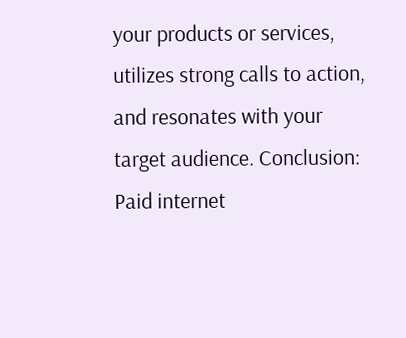your products or services, utilizes strong calls to action, and resonates with your target audience. Conclusion: Paid internet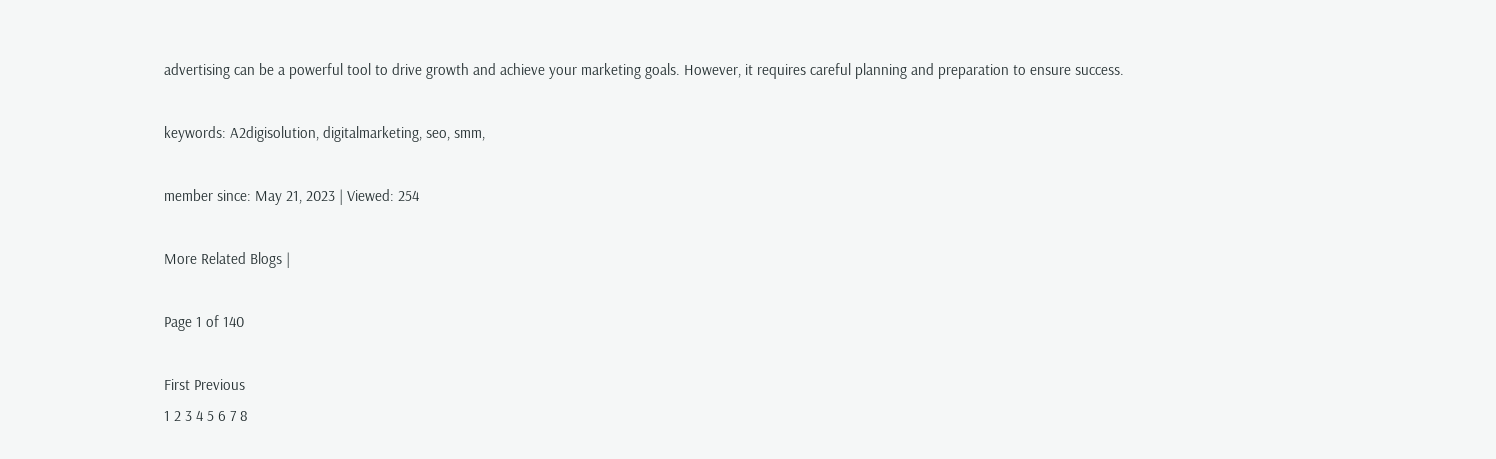advertising can be a powerful tool to drive growth and achieve your marketing goals. However, it requires careful planning and preparation to ensure success.

keywords: A2digisolution, digitalmarketing, seo, smm,

member since: May 21, 2023 | Viewed: 254

More Related Blogs |

Page 1 of 140

First Previous
1 2 3 4 5 6 7 8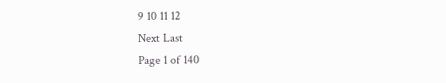9 10 11 12
Next Last
Page 1 of 140